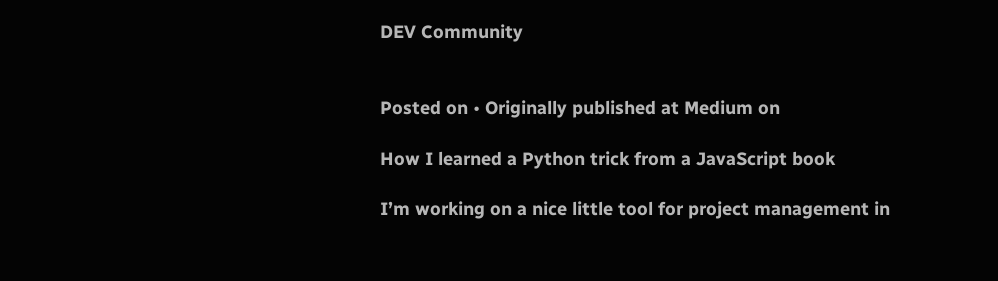DEV Community


Posted on • Originally published at Medium on

How I learned a Python trick from a JavaScript book

I’m working on a nice little tool for project management in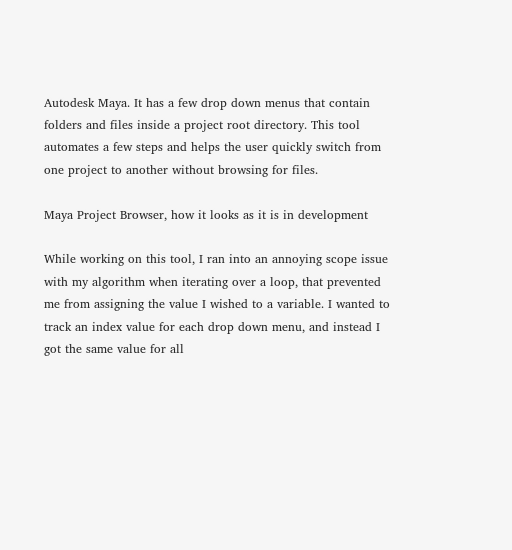Autodesk Maya. It has a few drop down menus that contain folders and files inside a project root directory. This tool automates a few steps and helps the user quickly switch from one project to another without browsing for files.

Maya Project Browser, how it looks as it is in development

While working on this tool, I ran into an annoying scope issue with my algorithm when iterating over a loop, that prevented me from assigning the value I wished to a variable. I wanted to track an index value for each drop down menu, and instead I got the same value for all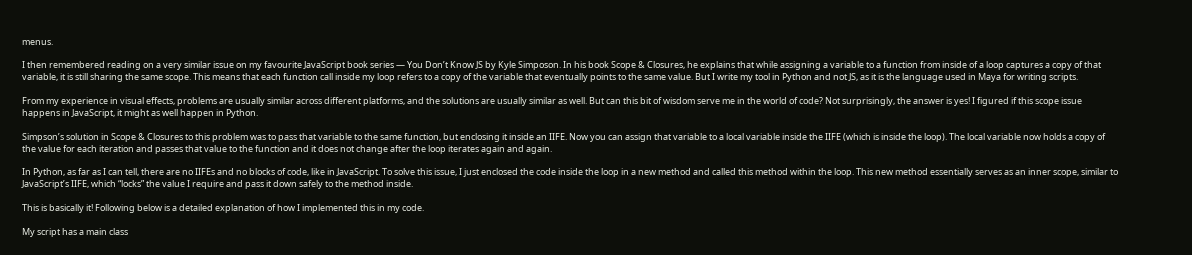menus.

I then remembered reading on a very similar issue on my favourite JavaScript book series — You Don’t Know JS by Kyle Simposon. In his book Scope & Closures, he explains that while assigning a variable to a function from inside of a loop captures a copy of that variable, it is still sharing the same scope. This means that each function call inside my loop refers to a copy of the variable that eventually points to the same value. But I write my tool in Python and not JS, as it is the language used in Maya for writing scripts.

From my experience in visual effects, problems are usually similar across different platforms, and the solutions are usually similar as well. But can this bit of wisdom serve me in the world of code? Not surprisingly, the answer is yes! I figured if this scope issue happens in JavaScript, it might as well happen in Python.

Simpson’s solution in Scope & Closures to this problem was to pass that variable to the same function, but enclosing it inside an IIFE. Now you can assign that variable to a local variable inside the IIFE (which is inside the loop). The local variable now holds a copy of the value for each iteration and passes that value to the function and it does not change after the loop iterates again and again.

In Python, as far as I can tell, there are no IIFEs and no blocks of code, like in JavaScript. To solve this issue, I just enclosed the code inside the loop in a new method and called this method within the loop. This new method essentially serves as an inner scope, similar to JavaScript’s IIFE, which “locks” the value I require and pass it down safely to the method inside.

This is basically it! Following below is a detailed explanation of how I implemented this in my code.

My script has a main class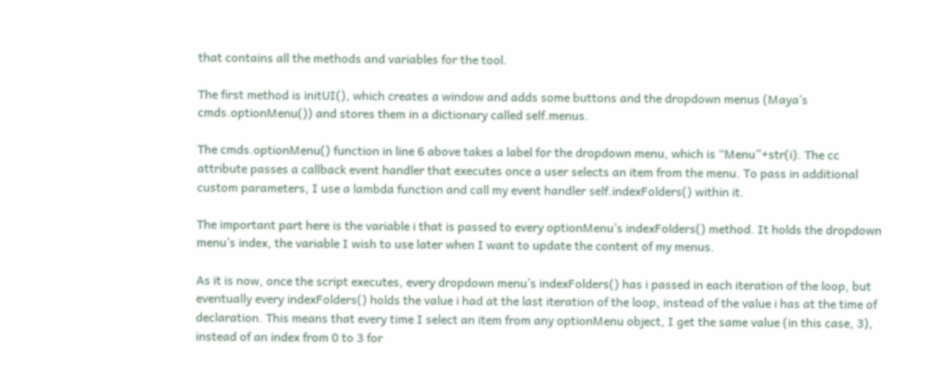that contains all the methods and variables for the tool.

The first method is initUI(), which creates a window and adds some buttons and the dropdown menus (Maya’s cmds.optionMenu()) and stores them in a dictionary called self.menus.

The cmds.optionMenu() function in line 6 above takes a label for the dropdown menu, which is “Menu”+str(i). The cc attribute passes a callback event handler that executes once a user selects an item from the menu. To pass in additional custom parameters, I use a lambda function and call my event handler self.indexFolders() within it.

The important part here is the variable i that is passed to every optionMenu’s indexFolders() method. It holds the dropdown menu’s index, the variable I wish to use later when I want to update the content of my menus.

As it is now, once the script executes, every dropdown menu’s indexFolders() has i passed in each iteration of the loop, but eventually every indexFolders() holds the value i had at the last iteration of the loop, instead of the value i has at the time of declaration. This means that every time I select an item from any optionMenu object, I get the same value (in this case, 3), instead of an index from 0 to 3 for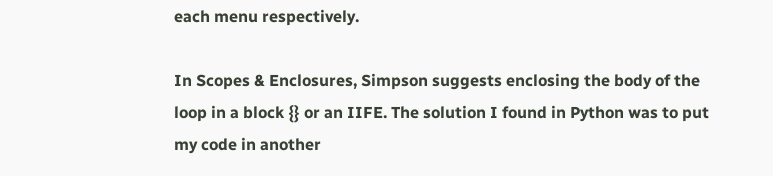each menu respectively.

In Scopes & Enclosures, Simpson suggests enclosing the body of the loop in a block {} or an IIFE. The solution I found in Python was to put my code in another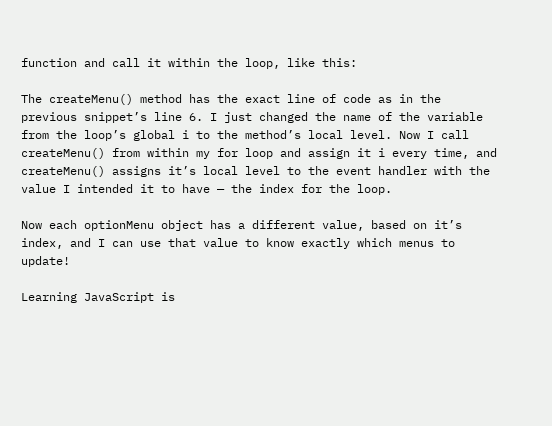function and call it within the loop, like this:

The createMenu() method has the exact line of code as in the previous snippet’s line 6. I just changed the name of the variable from the loop’s global i to the method’s local level. Now I call createMenu() from within my for loop and assign it i every time, and createMenu() assigns it’s local level to the event handler with the value I intended it to have — the index for the loop.

Now each optionMenu object has a different value, based on it’s index, and I can use that value to know exactly which menus to update!

Learning JavaScript is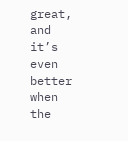great, and it’s even better when the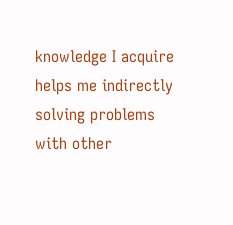knowledge I acquire helps me indirectly solving problems with other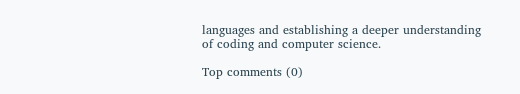languages and establishing a deeper understanding of coding and computer science.

Top comments (0)